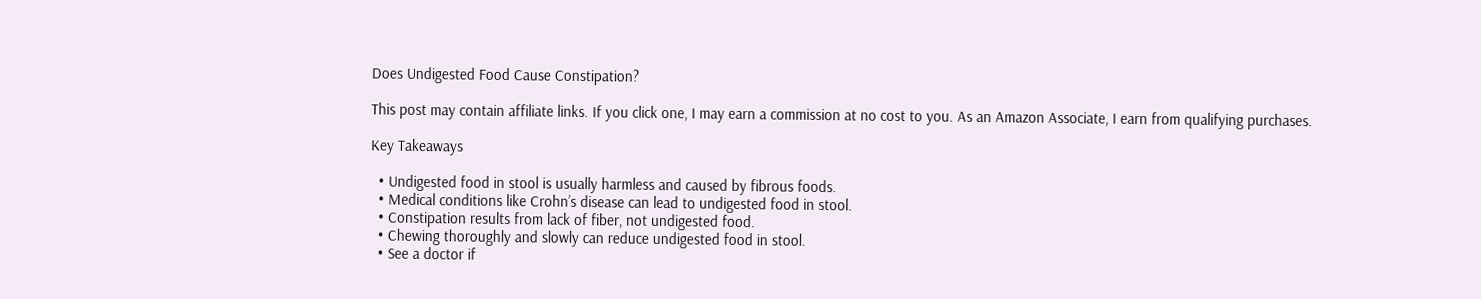Does Undigested Food Cause Constipation?

This post may contain affiliate links. If you click one, I may earn a commission at no cost to you. As an Amazon Associate, I earn from qualifying purchases.

Key Takeaways

  • Undigested food in stool is usually harmless and caused by fibrous foods.
  • Medical conditions like Crohn’s disease can lead to undigested food in stool.
  • Constipation results from lack of fiber, not undigested food.
  • Chewing thoroughly and slowly can reduce undigested food in stool.
  • See a doctor if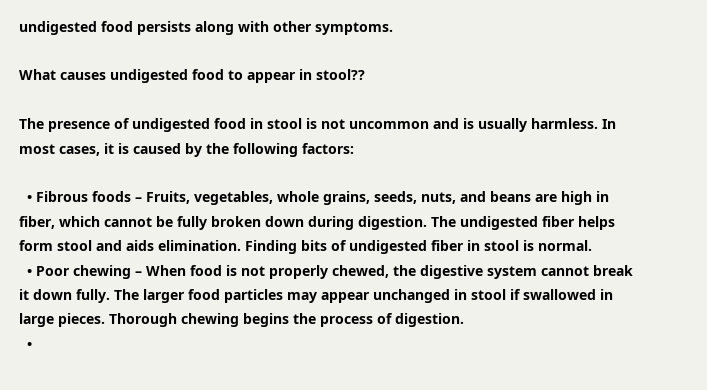undigested food persists along with other symptoms.

What causes undigested food to appear in stool??

The presence of undigested food in stool is not uncommon and is usually harmless. In most cases, it is caused by the following factors:

  • Fibrous foods – Fruits, vegetables, whole grains, seeds, nuts, and beans are high in fiber, which cannot be fully broken down during digestion. The undigested fiber helps form stool and aids elimination. Finding bits of undigested fiber in stool is normal.
  • Poor chewing – When food is not properly chewed, the digestive system cannot break it down fully. The larger food particles may appear unchanged in stool if swallowed in large pieces. Thorough chewing begins the process of digestion.
  •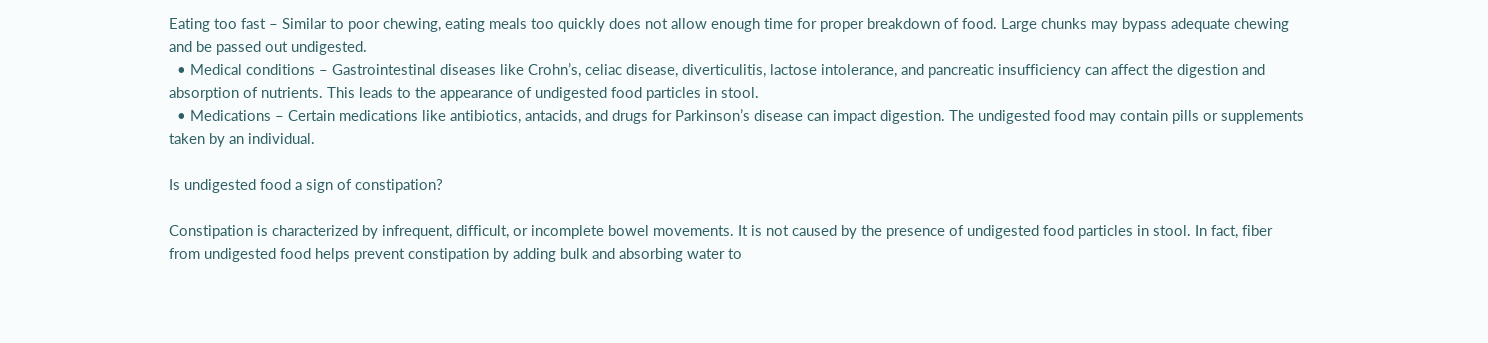Eating too fast – Similar to poor chewing, eating meals too quickly does not allow enough time for proper breakdown of food. Large chunks may bypass adequate chewing and be passed out undigested.
  • Medical conditions – Gastrointestinal diseases like Crohn’s, celiac disease, diverticulitis, lactose intolerance, and pancreatic insufficiency can affect the digestion and absorption of nutrients. This leads to the appearance of undigested food particles in stool.
  • Medications – Certain medications like antibiotics, antacids, and drugs for Parkinson’s disease can impact digestion. The undigested food may contain pills or supplements taken by an individual.

Is undigested food a sign of constipation?

Constipation is characterized by infrequent, difficult, or incomplete bowel movements. It is not caused by the presence of undigested food particles in stool. In fact, fiber from undigested food helps prevent constipation by adding bulk and absorbing water to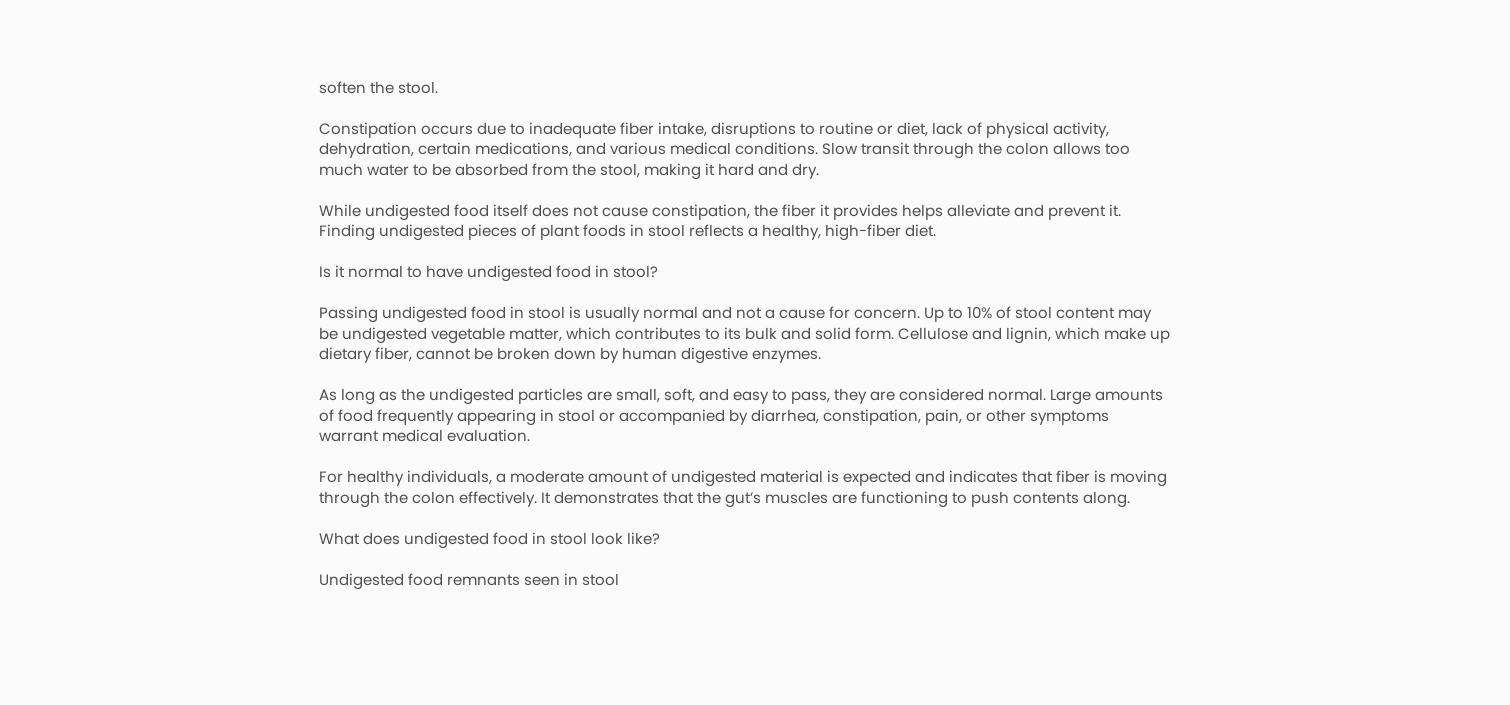soften the stool.

Constipation occurs due to inadequate fiber intake, disruptions to routine or diet, lack of physical activity, dehydration, certain medications, and various medical conditions. Slow transit through the colon allows too much water to be absorbed from the stool, making it hard and dry.

While undigested food itself does not cause constipation, the fiber it provides helps alleviate and prevent it. Finding undigested pieces of plant foods in stool reflects a healthy, high-fiber diet.

Is it normal to have undigested food in stool?

Passing undigested food in stool is usually normal and not a cause for concern. Up to 10% of stool content may be undigested vegetable matter, which contributes to its bulk and solid form. Cellulose and lignin, which make up dietary fiber, cannot be broken down by human digestive enzymes.

As long as the undigested particles are small, soft, and easy to pass, they are considered normal. Large amounts of food frequently appearing in stool or accompanied by diarrhea, constipation, pain, or other symptoms warrant medical evaluation.

For healthy individuals, a moderate amount of undigested material is expected and indicates that fiber is moving through the colon effectively. It demonstrates that the gut’s muscles are functioning to push contents along.

What does undigested food in stool look like?

Undigested food remnants seen in stool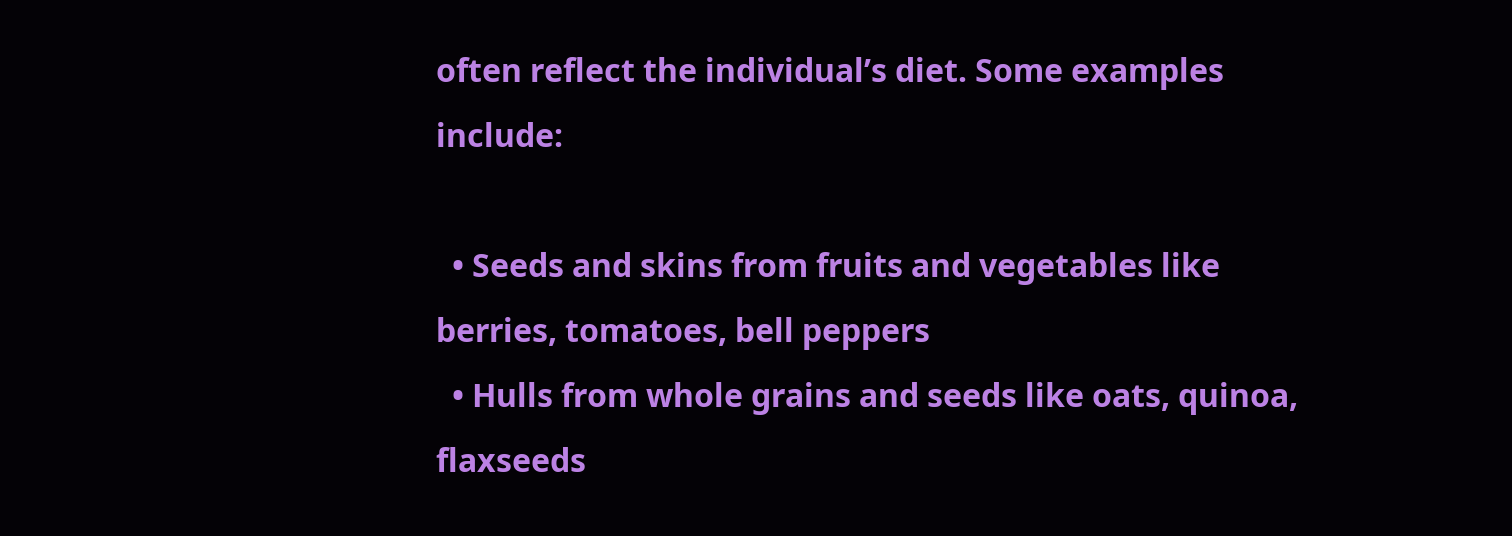often reflect the individual’s diet. Some examples include:

  • Seeds and skins from fruits and vegetables like berries, tomatoes, bell peppers
  • Hulls from whole grains and seeds like oats, quinoa, flaxseeds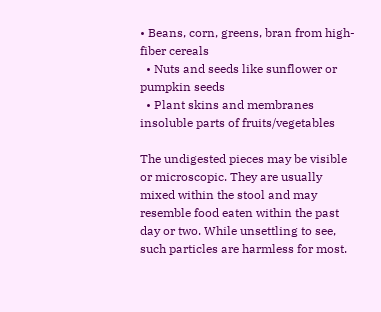• Beans, corn, greens, bran from high-fiber cereals
  • Nuts and seeds like sunflower or pumpkin seeds
  • Plant skins and membranes insoluble parts of fruits/vegetables

The undigested pieces may be visible or microscopic. They are usually mixed within the stool and may resemble food eaten within the past day or two. While unsettling to see, such particles are harmless for most.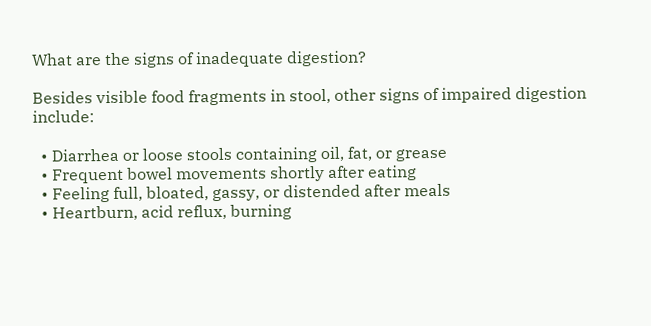What are the signs of inadequate digestion?

Besides visible food fragments in stool, other signs of impaired digestion include:

  • Diarrhea or loose stools containing oil, fat, or grease
  • Frequent bowel movements shortly after eating
  • Feeling full, bloated, gassy, or distended after meals
  • Heartburn, acid reflux, burning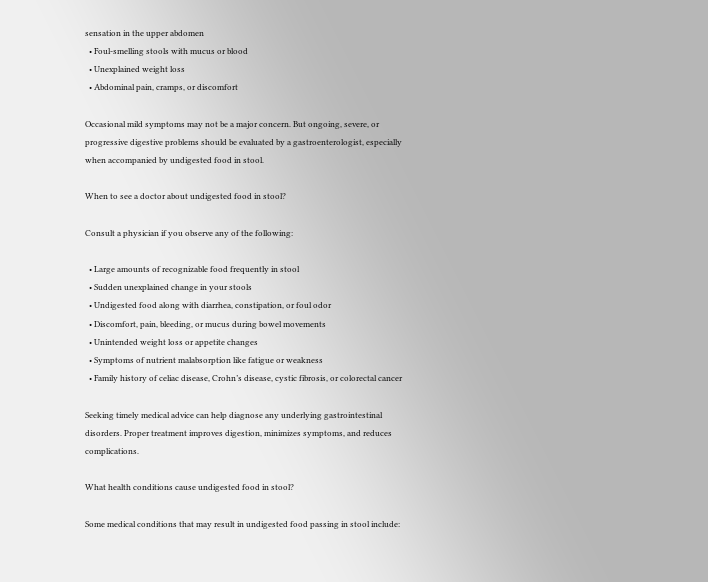sensation in the upper abdomen
  • Foul-smelling stools with mucus or blood
  • Unexplained weight loss
  • Abdominal pain, cramps, or discomfort

Occasional mild symptoms may not be a major concern. But ongoing, severe, or progressive digestive problems should be evaluated by a gastroenterologist, especially when accompanied by undigested food in stool.

When to see a doctor about undigested food in stool?

Consult a physician if you observe any of the following:

  • Large amounts of recognizable food frequently in stool
  • Sudden unexplained change in your stools
  • Undigested food along with diarrhea, constipation, or foul odor
  • Discomfort, pain, bleeding, or mucus during bowel movements
  • Unintended weight loss or appetite changes
  • Symptoms of nutrient malabsorption like fatigue or weakness
  • Family history of celiac disease, Crohn’s disease, cystic fibrosis, or colorectal cancer

Seeking timely medical advice can help diagnose any underlying gastrointestinal disorders. Proper treatment improves digestion, minimizes symptoms, and reduces complications.

What health conditions cause undigested food in stool?

Some medical conditions that may result in undigested food passing in stool include: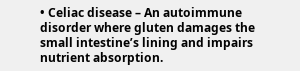• Celiac disease – An autoimmune disorder where gluten damages the small intestine’s lining and impairs nutrient absorption.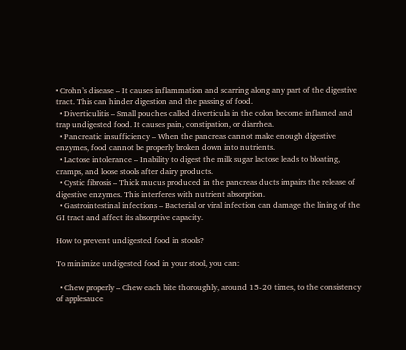• Crohn’s disease – It causes inflammation and scarring along any part of the digestive tract. This can hinder digestion and the passing of food.
  • Diverticulitis – Small pouches called diverticula in the colon become inflamed and trap undigested food. It causes pain, constipation, or diarrhea.
  • Pancreatic insufficiency – When the pancreas cannot make enough digestive enzymes, food cannot be properly broken down into nutrients.
  • Lactose intolerance – Inability to digest the milk sugar lactose leads to bloating, cramps, and loose stools after dairy products.
  • Cystic fibrosis – Thick mucus produced in the pancreas ducts impairs the release of digestive enzymes. This interferes with nutrient absorption.
  • Gastrointestinal infections – Bacterial or viral infection can damage the lining of the GI tract and affect its absorptive capacity.

How to prevent undigested food in stools?

To minimize undigested food in your stool, you can:

  • Chew properly – Chew each bite thoroughly, around 15-20 times, to the consistency of applesauce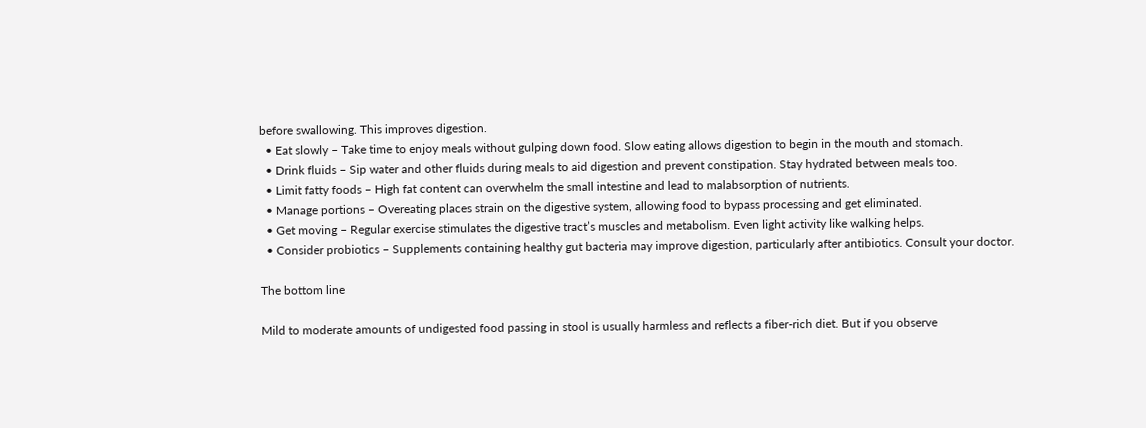before swallowing. This improves digestion.
  • Eat slowly – Take time to enjoy meals without gulping down food. Slow eating allows digestion to begin in the mouth and stomach.
  • Drink fluids – Sip water and other fluids during meals to aid digestion and prevent constipation. Stay hydrated between meals too.
  • Limit fatty foods – High fat content can overwhelm the small intestine and lead to malabsorption of nutrients.
  • Manage portions – Overeating places strain on the digestive system, allowing food to bypass processing and get eliminated.
  • Get moving – Regular exercise stimulates the digestive tract’s muscles and metabolism. Even light activity like walking helps.
  • Consider probiotics – Supplements containing healthy gut bacteria may improve digestion, particularly after antibiotics. Consult your doctor.

The bottom line

Mild to moderate amounts of undigested food passing in stool is usually harmless and reflects a fiber-rich diet. But if you observe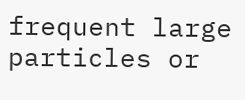frequent large particles or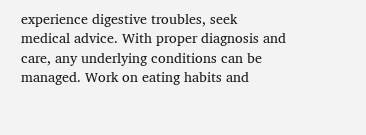experience digestive troubles, seek medical advice. With proper diagnosis and care, any underlying conditions can be managed. Work on eating habits and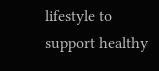lifestyle to support healthy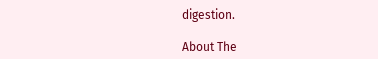digestion.

About The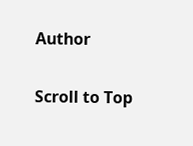Author

Scroll to Top